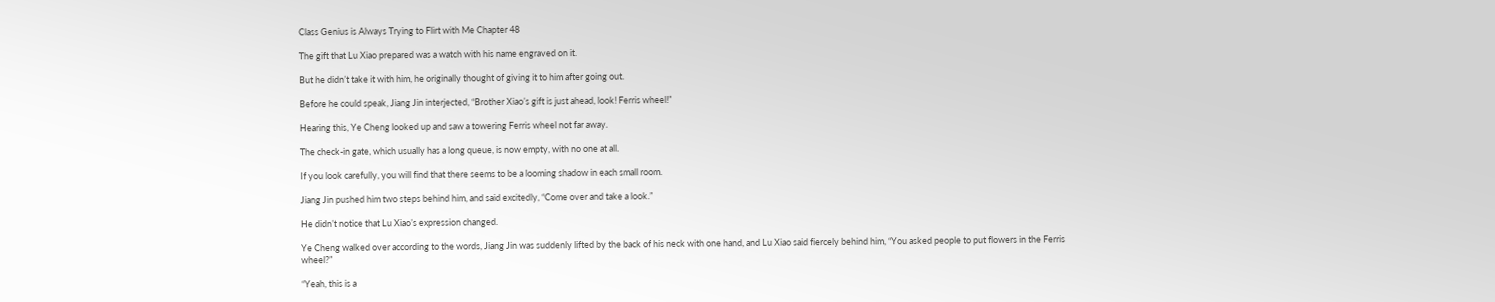Class Genius is Always Trying to Flirt with Me Chapter 48

The gift that Lu Xiao prepared was a watch with his name engraved on it.

But he didn’t take it with him, he originally thought of giving it to him after going out.

Before he could speak, Jiang Jin interjected, “Brother Xiao’s gift is just ahead, look! Ferris wheel!”

Hearing this, Ye Cheng looked up and saw a towering Ferris wheel not far away.

The check-in gate, which usually has a long queue, is now empty, with no one at all.

If you look carefully, you will find that there seems to be a looming shadow in each small room.

Jiang Jin pushed him two steps behind him, and said excitedly, “Come over and take a look.”

He didn’t notice that Lu Xiao’s expression changed.

Ye Cheng walked over according to the words, Jiang Jin was suddenly lifted by the back of his neck with one hand, and Lu Xiao said fiercely behind him, “You asked people to put flowers in the Ferris wheel?”

“Yeah, this is a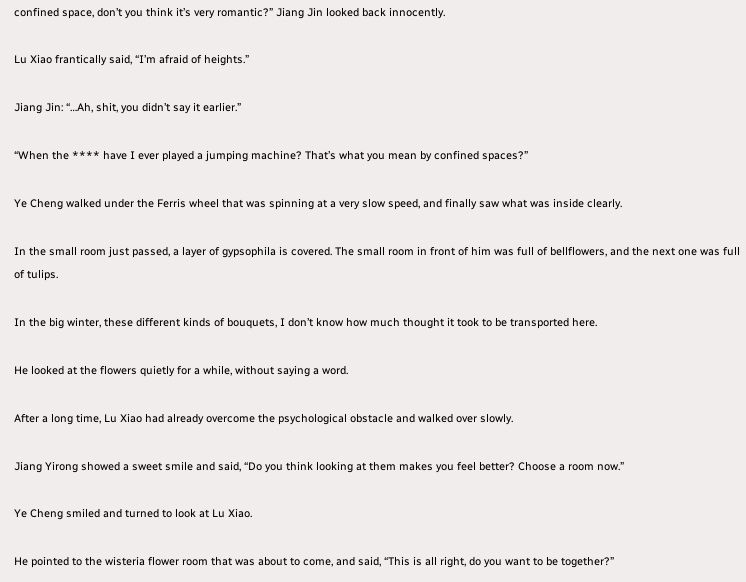confined space, don’t you think it’s very romantic?” Jiang Jin looked back innocently.

Lu Xiao frantically said, “I’m afraid of heights.”

Jiang Jin: “…Ah, shit, you didn’t say it earlier.”

“When the **** have I ever played a jumping machine? That’s what you mean by confined spaces?”

Ye Cheng walked under the Ferris wheel that was spinning at a very slow speed, and finally saw what was inside clearly.

In the small room just passed, a layer of gypsophila is covered. The small room in front of him was full of bellflowers, and the next one was full of tulips.

In the big winter, these different kinds of bouquets, I don’t know how much thought it took to be transported here.

He looked at the flowers quietly for a while, without saying a word.

After a long time, Lu Xiao had already overcome the psychological obstacle and walked over slowly.

Jiang Yirong showed a sweet smile and said, “Do you think looking at them makes you feel better? Choose a room now.”

Ye Cheng smiled and turned to look at Lu Xiao.

He pointed to the wisteria flower room that was about to come, and said, “This is all right, do you want to be together?”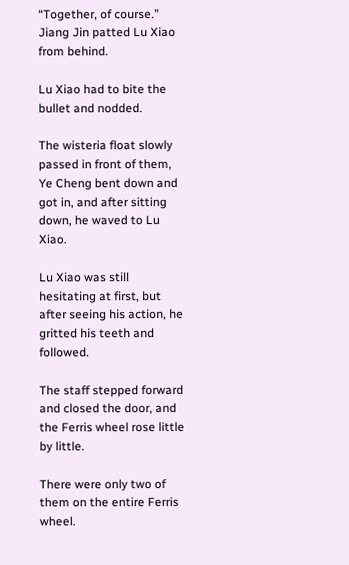“Together, of course.” Jiang Jin patted Lu Xiao from behind.

Lu Xiao had to bite the bullet and nodded.

The wisteria float slowly passed in front of them, Ye Cheng bent down and got in, and after sitting down, he waved to Lu Xiao.

Lu Xiao was still hesitating at first, but after seeing his action, he gritted his teeth and followed.

The staff stepped forward and closed the door, and the Ferris wheel rose little by little.

There were only two of them on the entire Ferris wheel.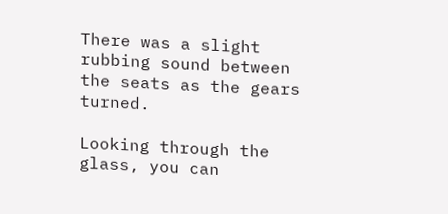There was a slight rubbing sound between the seats as the gears turned.

Looking through the glass, you can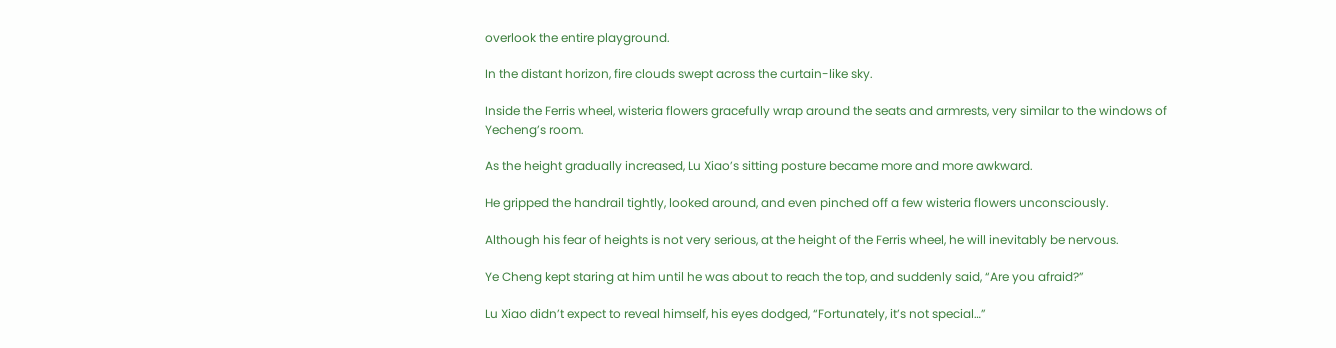overlook the entire playground.

In the distant horizon, fire clouds swept across the curtain-like sky.

Inside the Ferris wheel, wisteria flowers gracefully wrap around the seats and armrests, very similar to the windows of Yecheng’s room.

As the height gradually increased, Lu Xiao’s sitting posture became more and more awkward.

He gripped the handrail tightly, looked around, and even pinched off a few wisteria flowers unconsciously.

Although his fear of heights is not very serious, at the height of the Ferris wheel, he will inevitably be nervous.

Ye Cheng kept staring at him until he was about to reach the top, and suddenly said, “Are you afraid?”

Lu Xiao didn’t expect to reveal himself, his eyes dodged, “Fortunately, it’s not special…”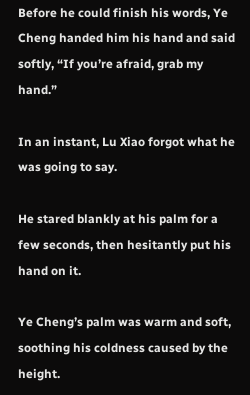Before he could finish his words, Ye Cheng handed him his hand and said softly, “If you’re afraid, grab my hand.”

In an instant, Lu Xiao forgot what he was going to say.

He stared blankly at his palm for a few seconds, then hesitantly put his hand on it.

Ye Cheng’s palm was warm and soft, soothing his coldness caused by the height.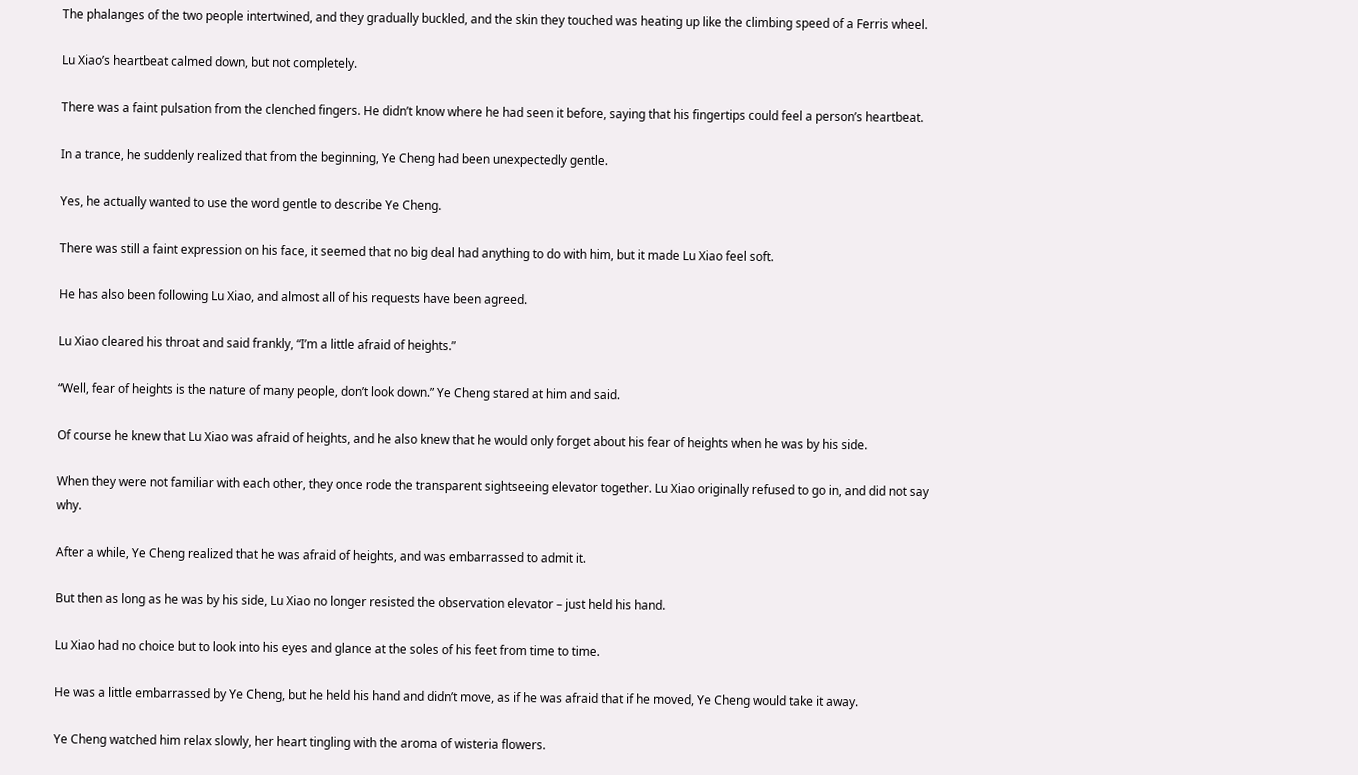The phalanges of the two people intertwined, and they gradually buckled, and the skin they touched was heating up like the climbing speed of a Ferris wheel.

Lu Xiao’s heartbeat calmed down, but not completely.

There was a faint pulsation from the clenched fingers. He didn’t know where he had seen it before, saying that his fingertips could feel a person’s heartbeat.

In a trance, he suddenly realized that from the beginning, Ye Cheng had been unexpectedly gentle.

Yes, he actually wanted to use the word gentle to describe Ye Cheng.

There was still a faint expression on his face, it seemed that no big deal had anything to do with him, but it made Lu Xiao feel soft.

He has also been following Lu Xiao, and almost all of his requests have been agreed.

Lu Xiao cleared his throat and said frankly, “I’m a little afraid of heights.”

“Well, fear of heights is the nature of many people, don’t look down.” Ye Cheng stared at him and said.

Of course he knew that Lu Xiao was afraid of heights, and he also knew that he would only forget about his fear of heights when he was by his side.

When they were not familiar with each other, they once rode the transparent sightseeing elevator together. Lu Xiao originally refused to go in, and did not say why.

After a while, Ye Cheng realized that he was afraid of heights, and was embarrassed to admit it.

But then as long as he was by his side, Lu Xiao no longer resisted the observation elevator – just held his hand.

Lu Xiao had no choice but to look into his eyes and glance at the soles of his feet from time to time.

He was a little embarrassed by Ye Cheng, but he held his hand and didn’t move, as if he was afraid that if he moved, Ye Cheng would take it away.

Ye Cheng watched him relax slowly, her heart tingling with the aroma of wisteria flowers.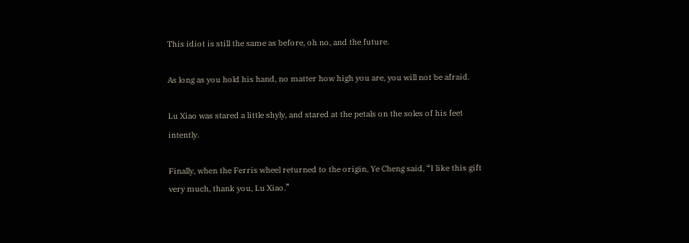This idiot is still the same as before, oh no, and the future.

As long as you hold his hand, no matter how high you are, you will not be afraid.

Lu Xiao was stared a little shyly, and stared at the petals on the soles of his feet intently.

Finally, when the Ferris wheel returned to the origin, Ye Cheng said, “I like this gift very much, thank you, Lu Xiao.”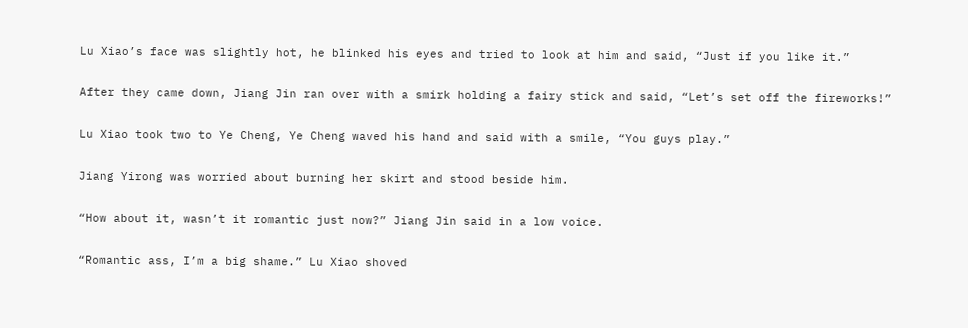Lu Xiao’s face was slightly hot, he blinked his eyes and tried to look at him and said, “Just if you like it.”

After they came down, Jiang Jin ran over with a smirk holding a fairy stick and said, “Let’s set off the fireworks!”

Lu Xiao took two to Ye Cheng, Ye Cheng waved his hand and said with a smile, “You guys play.”

Jiang Yirong was worried about burning her skirt and stood beside him.

“How about it, wasn’t it romantic just now?” Jiang Jin said in a low voice.

“Romantic ass, I’m a big shame.” Lu Xiao shoved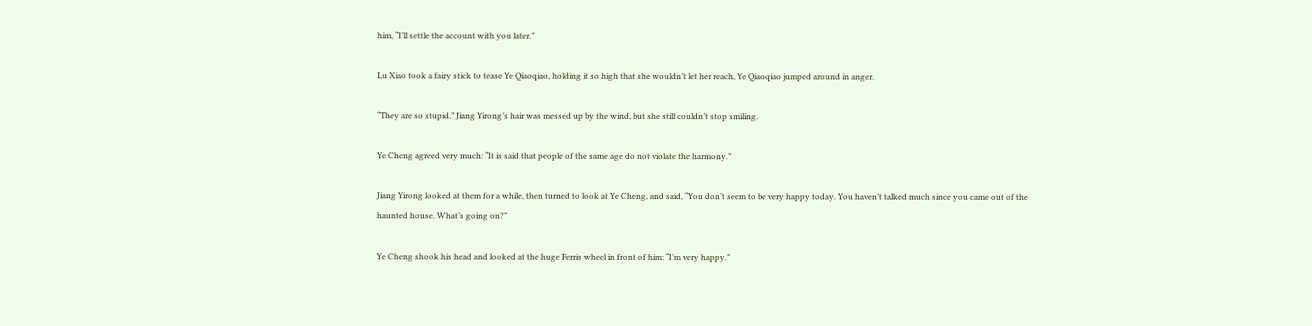him, “I’ll settle the account with you later.”

Lu Xiao took a fairy stick to tease Ye Qiaoqiao, holding it so high that she wouldn’t let her reach, Ye Qiaoqiao jumped around in anger.

“They are so stupid.” Jiang Yirong’s hair was messed up by the wind, but she still couldn’t stop smiling.

Ye Cheng agreed very much: “It is said that people of the same age do not violate the harmony.”

Jiang Yirong looked at them for a while, then turned to look at Ye Cheng, and said, “You don’t seem to be very happy today. You haven’t talked much since you came out of the haunted house. What’s going on?”

Ye Cheng shook his head and looked at the huge Ferris wheel in front of him: “I’m very happy.”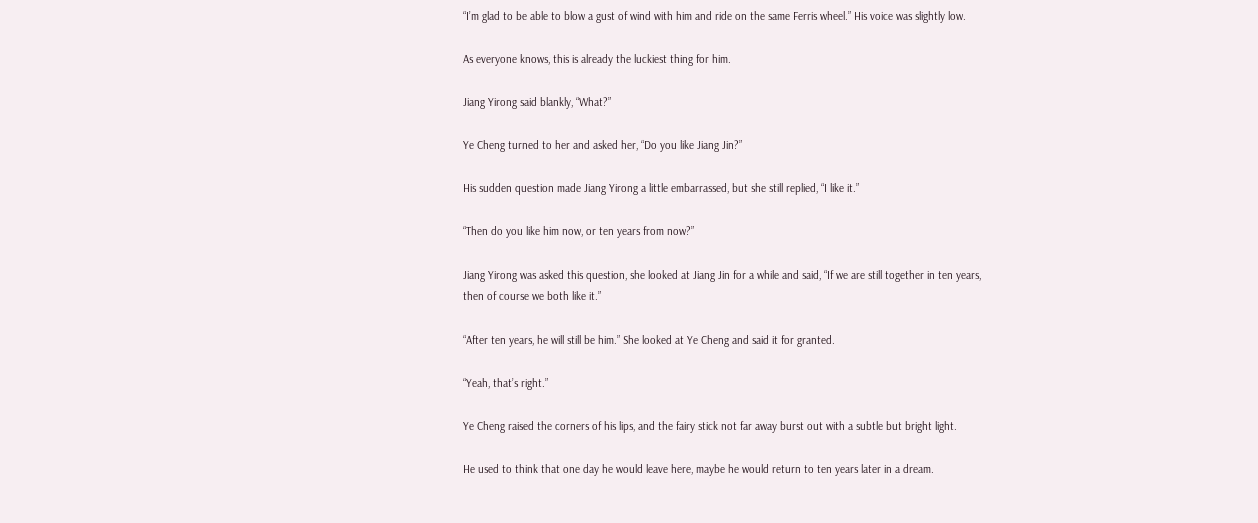“I’m glad to be able to blow a gust of wind with him and ride on the same Ferris wheel.” His voice was slightly low.

As everyone knows, this is already the luckiest thing for him.

Jiang Yirong said blankly, “What?”

Ye Cheng turned to her and asked her, “Do you like Jiang Jin?”

His sudden question made Jiang Yirong a little embarrassed, but she still replied, “I like it.”

“Then do you like him now, or ten years from now?”

Jiang Yirong was asked this question, she looked at Jiang Jin for a while and said, “If we are still together in ten years, then of course we both like it.”

“After ten years, he will still be him.” She looked at Ye Cheng and said it for granted.

“Yeah, that’s right.”

Ye Cheng raised the corners of his lips, and the fairy stick not far away burst out with a subtle but bright light.

He used to think that one day he would leave here, maybe he would return to ten years later in a dream.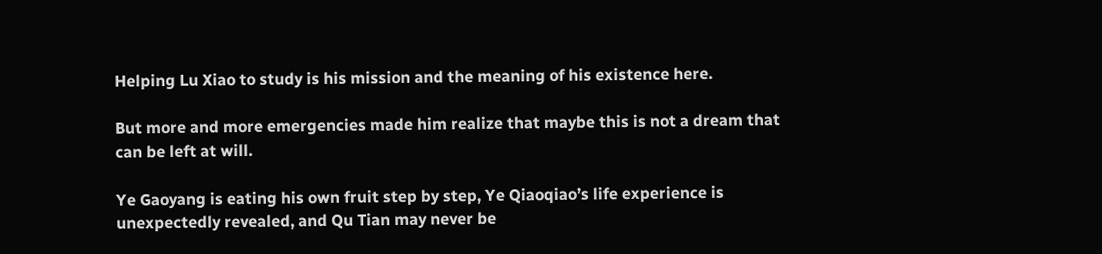Helping Lu Xiao to study is his mission and the meaning of his existence here.

But more and more emergencies made him realize that maybe this is not a dream that can be left at will.

Ye Gaoyang is eating his own fruit step by step, Ye Qiaoqiao’s life experience is unexpectedly revealed, and Qu Tian may never be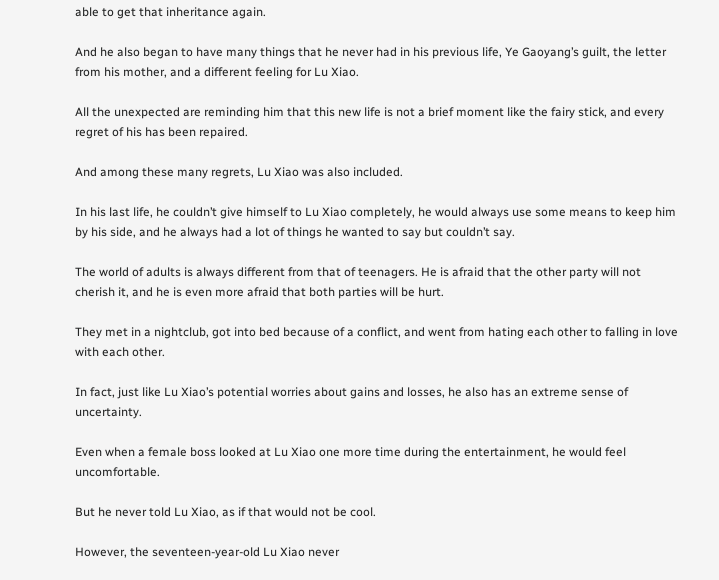able to get that inheritance again.

And he also began to have many things that he never had in his previous life, Ye Gaoyang’s guilt, the letter from his mother, and a different feeling for Lu Xiao.

All the unexpected are reminding him that this new life is not a brief moment like the fairy stick, and every regret of his has been repaired.

And among these many regrets, Lu Xiao was also included.

In his last life, he couldn’t give himself to Lu Xiao completely, he would always use some means to keep him by his side, and he always had a lot of things he wanted to say but couldn’t say.

The world of adults is always different from that of teenagers. He is afraid that the other party will not cherish it, and he is even more afraid that both parties will be hurt.

They met in a nightclub, got into bed because of a conflict, and went from hating each other to falling in love with each other.

In fact, just like Lu Xiao’s potential worries about gains and losses, he also has an extreme sense of uncertainty.

Even when a female boss looked at Lu Xiao one more time during the entertainment, he would feel uncomfortable.

But he never told Lu Xiao, as if that would not be cool.

However, the seventeen-year-old Lu Xiao never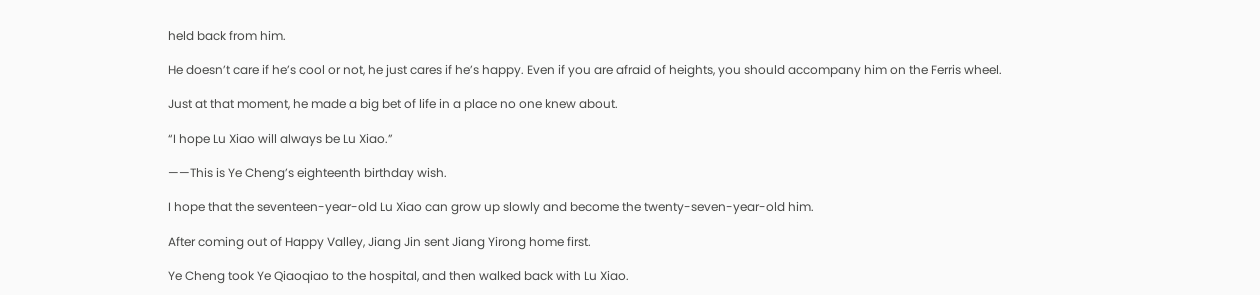held back from him.

He doesn’t care if he’s cool or not, he just cares if he’s happy. Even if you are afraid of heights, you should accompany him on the Ferris wheel.

Just at that moment, he made a big bet of life in a place no one knew about.

“I hope Lu Xiao will always be Lu Xiao.”

——This is Ye Cheng’s eighteenth birthday wish.

I hope that the seventeen-year-old Lu Xiao can grow up slowly and become the twenty-seven-year-old him.

After coming out of Happy Valley, Jiang Jin sent Jiang Yirong home first.

Ye Cheng took Ye Qiaoqiao to the hospital, and then walked back with Lu Xiao.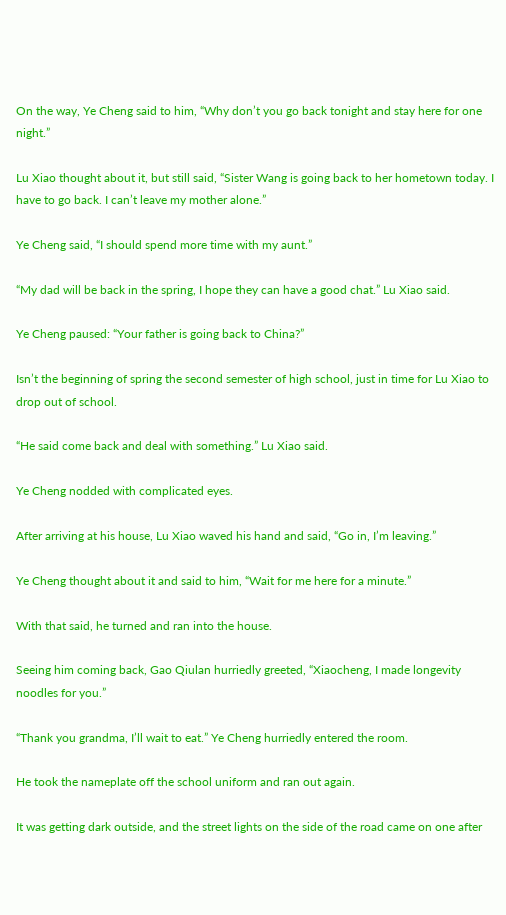On the way, Ye Cheng said to him, “Why don’t you go back tonight and stay here for one night.”

Lu Xiao thought about it, but still said, “Sister Wang is going back to her hometown today. I have to go back. I can’t leave my mother alone.”

Ye Cheng said, “I should spend more time with my aunt.”

“My dad will be back in the spring, I hope they can have a good chat.” Lu Xiao said.

Ye Cheng paused: “Your father is going back to China?”

Isn’t the beginning of spring the second semester of high school, just in time for Lu Xiao to drop out of school.

“He said come back and deal with something.” Lu Xiao said.

Ye Cheng nodded with complicated eyes.

After arriving at his house, Lu Xiao waved his hand and said, “Go in, I’m leaving.”

Ye Cheng thought about it and said to him, “Wait for me here for a minute.”

With that said, he turned and ran into the house.

Seeing him coming back, Gao Qiulan hurriedly greeted, “Xiaocheng, I made longevity noodles for you.”

“Thank you grandma, I’ll wait to eat.” Ye Cheng hurriedly entered the room.

He took the nameplate off the school uniform and ran out again.

It was getting dark outside, and the street lights on the side of the road came on one after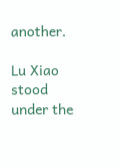another.

Lu Xiao stood under the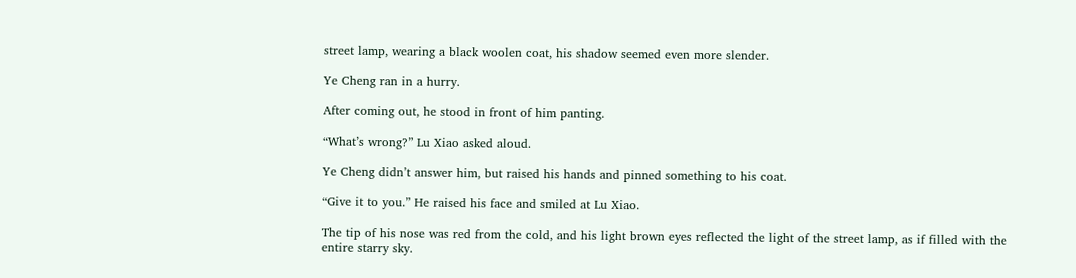street lamp, wearing a black woolen coat, his shadow seemed even more slender.

Ye Cheng ran in a hurry.

After coming out, he stood in front of him panting.

“What’s wrong?” Lu Xiao asked aloud.

Ye Cheng didn’t answer him, but raised his hands and pinned something to his coat.

“Give it to you.” He raised his face and smiled at Lu Xiao.

The tip of his nose was red from the cold, and his light brown eyes reflected the light of the street lamp, as if filled with the entire starry sky.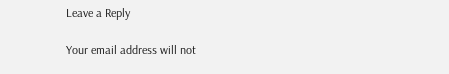Leave a Reply

Your email address will not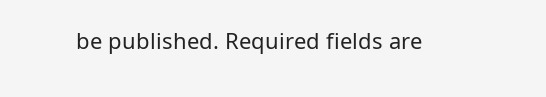be published. Required fields are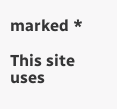marked *

This site uses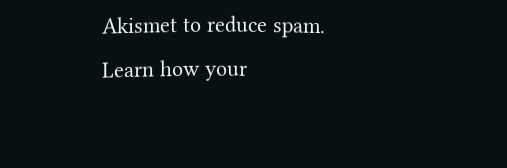Akismet to reduce spam. Learn how your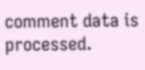comment data is processed.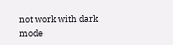not work with dark mode